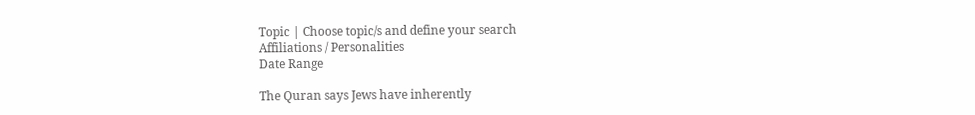Topic | Choose topic/s and define your search
Affiliations / Personalities
Date Range

The Quran says Jews have inherently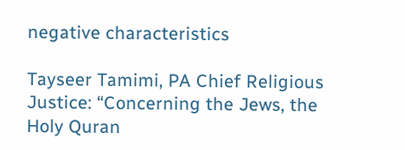negative characteristics

Tayseer Tamimi, PA Chief Religious Justice: “Concerning the Jews, the Holy Quran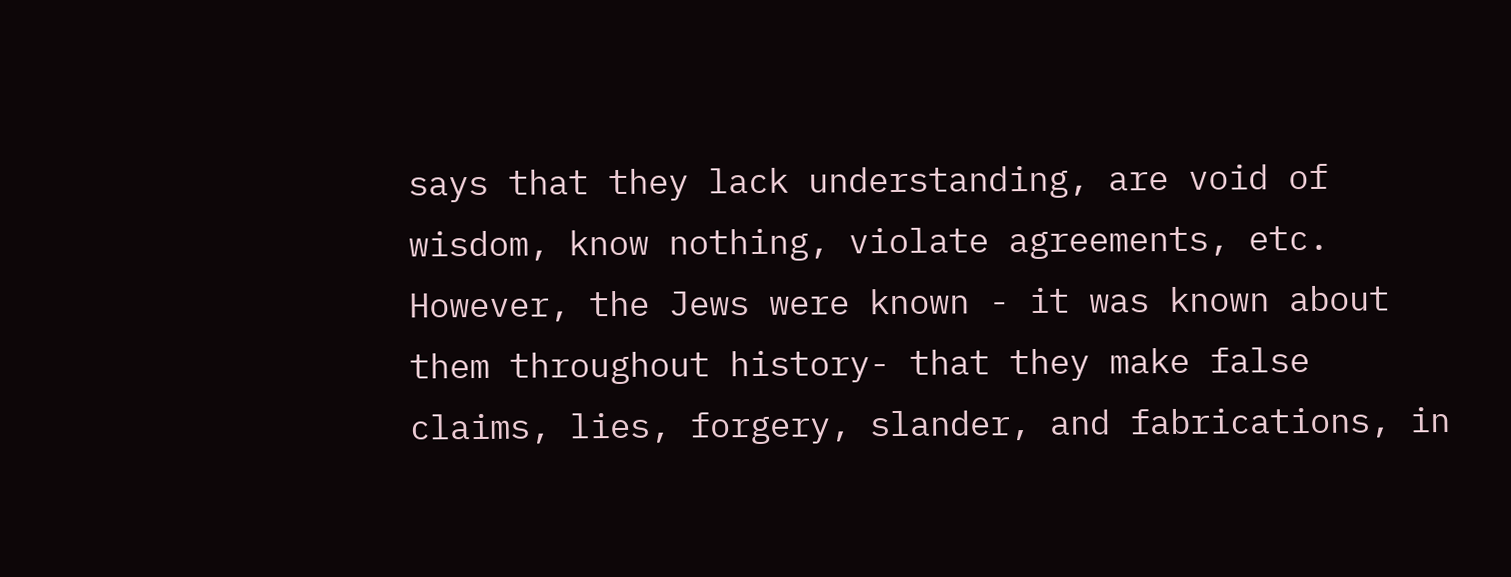says that they lack understanding, are void of wisdom, know nothing, violate agreements, etc. However, the Jews were known - it was known about them throughout history- that they make false claims, lies, forgery, slander, and fabrications, in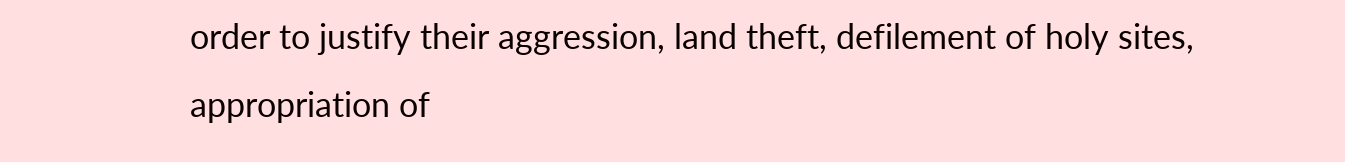order to justify their aggression, land theft, defilement of holy sites, appropriation of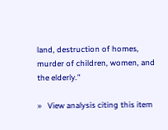land, destruction of homes, murder of children, women, and the elderly."

»   View analysis citing this item